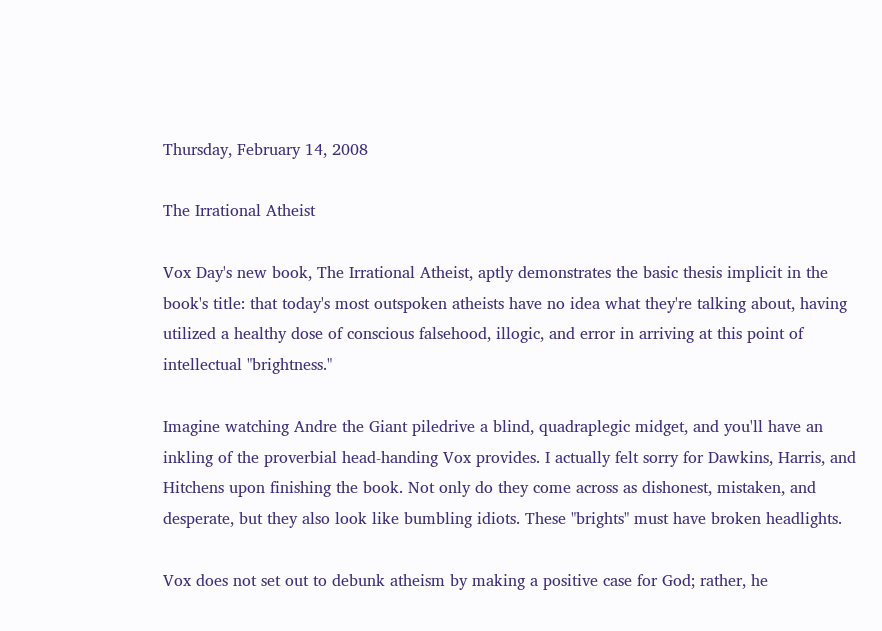Thursday, February 14, 2008

The Irrational Atheist

Vox Day's new book, The Irrational Atheist, aptly demonstrates the basic thesis implicit in the book's title: that today's most outspoken atheists have no idea what they're talking about, having utilized a healthy dose of conscious falsehood, illogic, and error in arriving at this point of intellectual "brightness."

Imagine watching Andre the Giant piledrive a blind, quadraplegic midget, and you'll have an inkling of the proverbial head-handing Vox provides. I actually felt sorry for Dawkins, Harris, and Hitchens upon finishing the book. Not only do they come across as dishonest, mistaken, and desperate, but they also look like bumbling idiots. These "brights" must have broken headlights.

Vox does not set out to debunk atheism by making a positive case for God; rather, he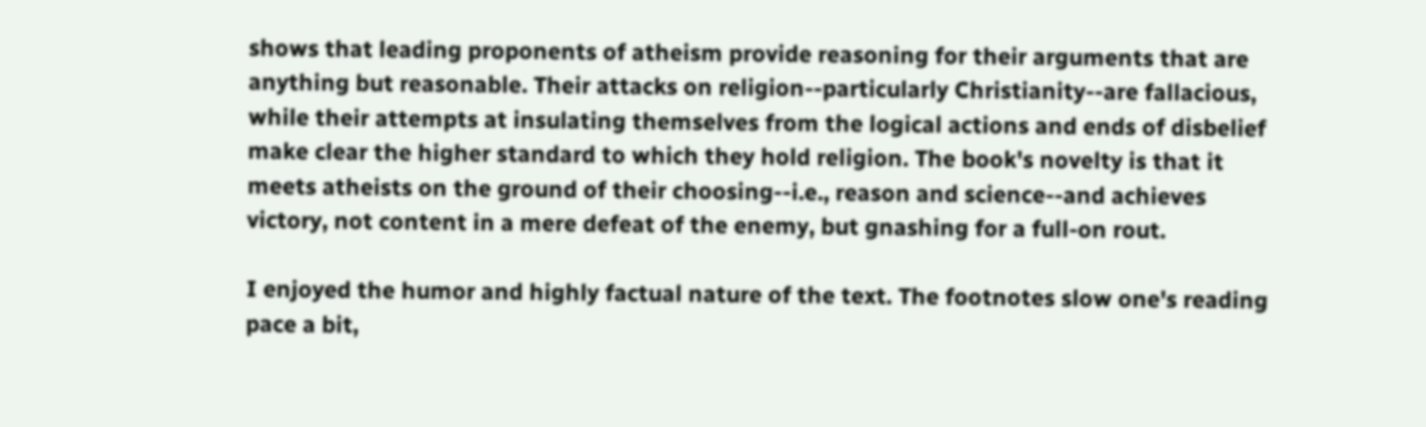shows that leading proponents of atheism provide reasoning for their arguments that are anything but reasonable. Their attacks on religion--particularly Christianity--are fallacious, while their attempts at insulating themselves from the logical actions and ends of disbelief make clear the higher standard to which they hold religion. The book's novelty is that it meets atheists on the ground of their choosing--i.e., reason and science--and achieves victory, not content in a mere defeat of the enemy, but gnashing for a full-on rout.

I enjoyed the humor and highly factual nature of the text. The footnotes slow one's reading pace a bit,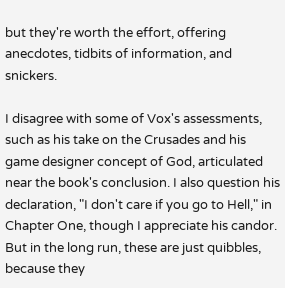but they're worth the effort, offering anecdotes, tidbits of information, and snickers.

I disagree with some of Vox's assessments, such as his take on the Crusades and his game designer concept of God, articulated near the book's conclusion. I also question his declaration, "I don't care if you go to Hell," in Chapter One, though I appreciate his candor. But in the long run, these are just quibbles, because they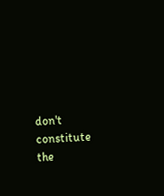don't constitute the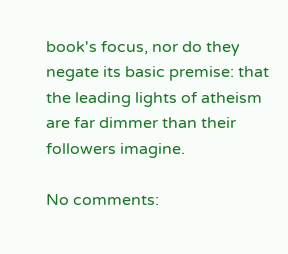book's focus, nor do they negate its basic premise: that the leading lights of atheism are far dimmer than their followers imagine.

No comments: